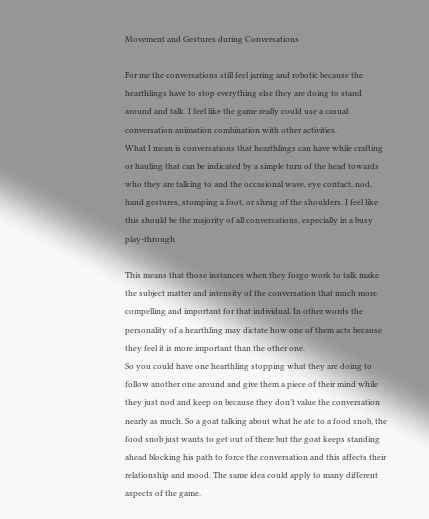Movement and Gestures during Conversations

For me the conversations still feel jarring and robotic because the hearthlings have to stop everything else they are doing to stand around and talk. I feel like the game really could use a casual conversation animation combination with other activities.
What I mean is conversations that hearthlings can have while crafting or hauling that can be indicated by a simple turn of the head towards who they are talking to and the occasional wave, eye contact, nod, hand gestures, stomping a foot, or shrug of the shoulders. I feel like this should be the majority of all conversations, especially in a busy play-through.

This means that those instances when they forgo work to talk make the subject matter and intensity of the conversation that much more compelling and important for that individual. In other words the personality of a hearthling may dictate how one of them acts because they feel it is more important than the other one.
So you could have one hearthling stopping what they are doing to follow another one around and give them a piece of their mind while they just nod and keep on because they don’t value the conversation nearly as much. So a goat talking about what he ate to a food snob, the food snob just wants to get out of there but the goat keeps standing ahead blocking his path to force the conversation and this affects their relationship and mood. The same idea could apply to many different aspects of the game.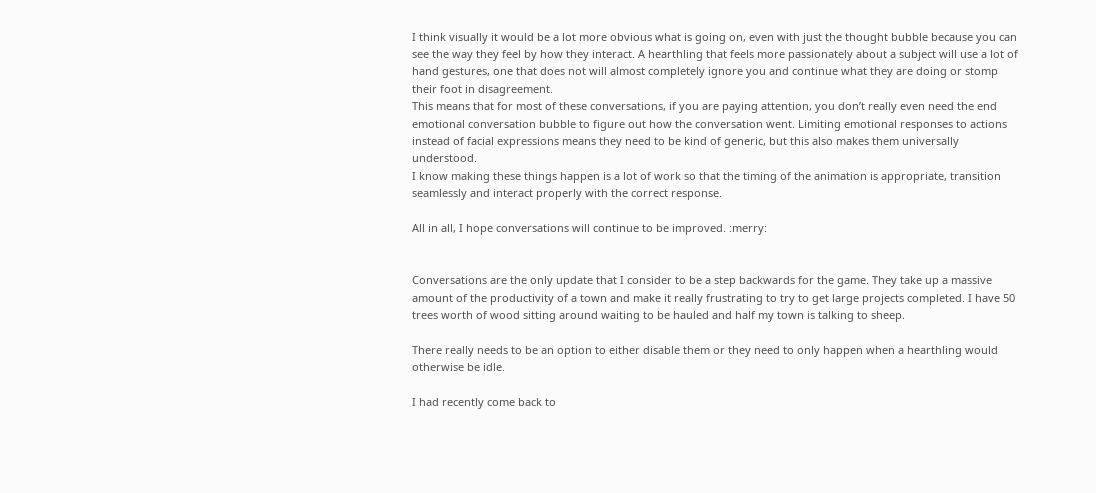I think visually it would be a lot more obvious what is going on, even with just the thought bubble because you can see the way they feel by how they interact. A hearthling that feels more passionately about a subject will use a lot of hand gestures, one that does not will almost completely ignore you and continue what they are doing or stomp their foot in disagreement.
This means that for most of these conversations, if you are paying attention, you don’t really even need the end emotional conversation bubble to figure out how the conversation went. Limiting emotional responses to actions instead of facial expressions means they need to be kind of generic, but this also makes them universally understood.
I know making these things happen is a lot of work so that the timing of the animation is appropriate, transition seamlessly and interact properly with the correct response.

All in all, I hope conversations will continue to be improved. :merry:


Conversations are the only update that I consider to be a step backwards for the game. They take up a massive amount of the productivity of a town and make it really frustrating to try to get large projects completed. I have 50 trees worth of wood sitting around waiting to be hauled and half my town is talking to sheep.

There really needs to be an option to either disable them or they need to only happen when a hearthling would otherwise be idle.

I had recently come back to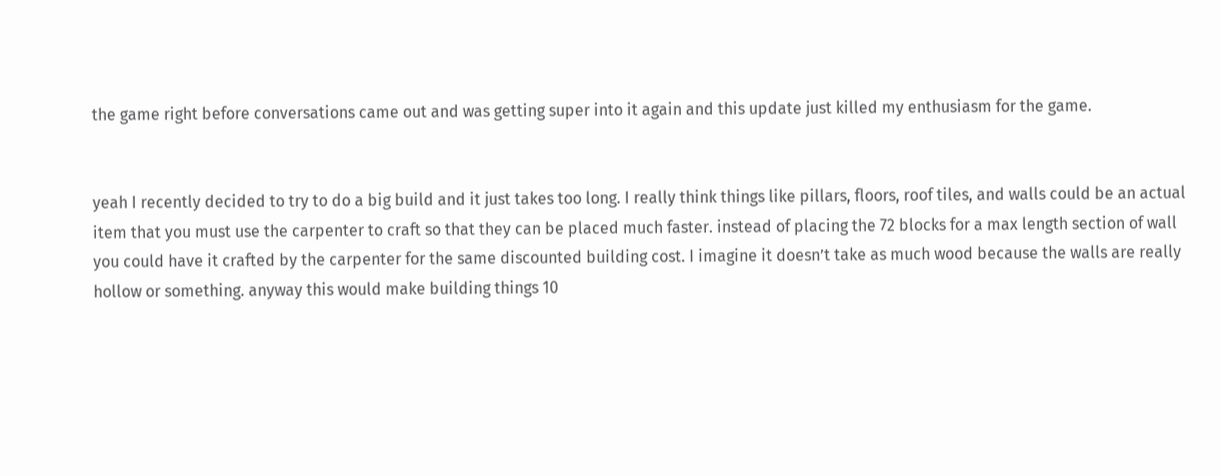the game right before conversations came out and was getting super into it again and this update just killed my enthusiasm for the game.


yeah I recently decided to try to do a big build and it just takes too long. I really think things like pillars, floors, roof tiles, and walls could be an actual item that you must use the carpenter to craft so that they can be placed much faster. instead of placing the 72 blocks for a max length section of wall you could have it crafted by the carpenter for the same discounted building cost. I imagine it doesn’t take as much wood because the walls are really hollow or something. anyway this would make building things 10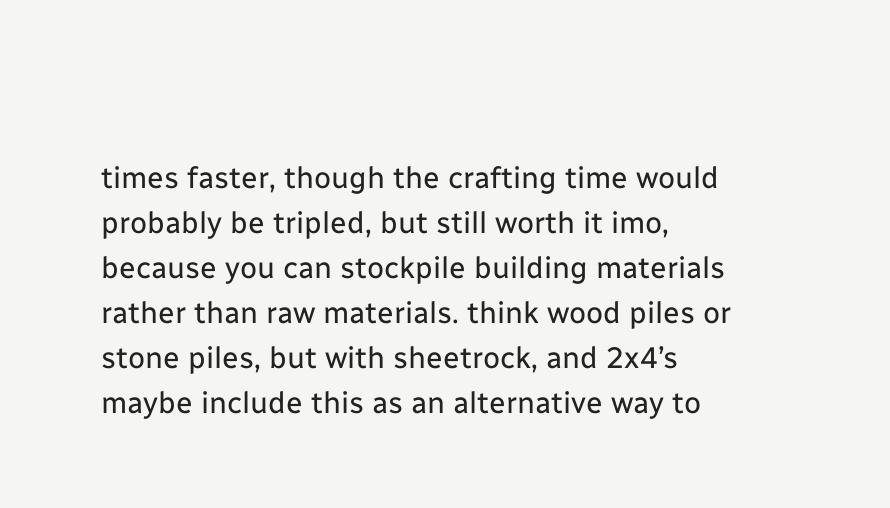times faster, though the crafting time would probably be tripled, but still worth it imo, because you can stockpile building materials rather than raw materials. think wood piles or stone piles, but with sheetrock, and 2x4’s
maybe include this as an alternative way to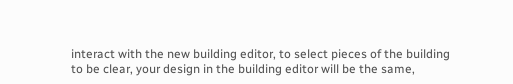interact with the new building editor, to select pieces of the building
to be clear, your design in the building editor will be the same,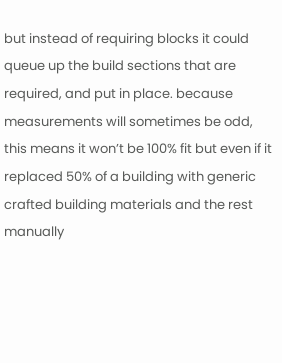but instead of requiring blocks it could queue up the build sections that are required, and put in place. because measurements will sometimes be odd, this means it won’t be 100% fit but even if it replaced 50% of a building with generic crafted building materials and the rest manually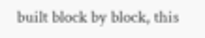built block by block, this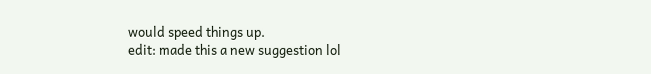would speed things up.
edit: made this a new suggestion lol